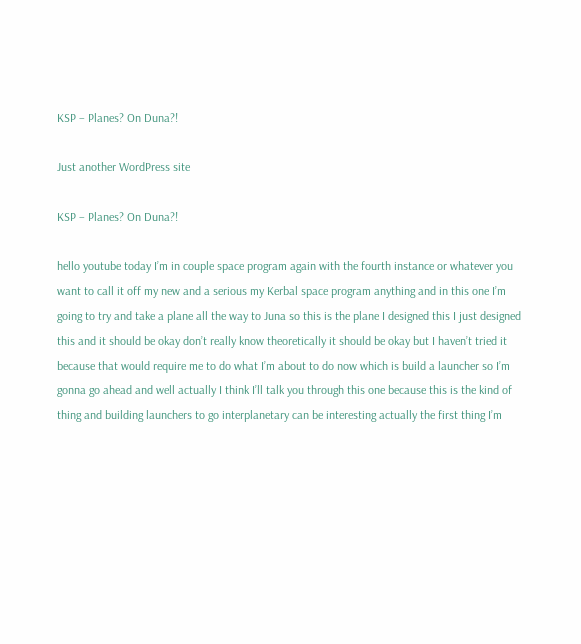KSP – Planes? On Duna?!

Just another WordPress site

KSP – Planes? On Duna?!

hello youtube today I’m in couple space program again with the fourth instance or whatever you want to call it off my new and a serious my Kerbal space program anything and in this one I’m going to try and take a plane all the way to Juna so this is the plane I designed this I just designed this and it should be okay don’t really know theoretically it should be okay but I haven’t tried it because that would require me to do what I’m about to do now which is build a launcher so I’m gonna go ahead and well actually I think I’ll talk you through this one because this is the kind of thing and building launchers to go interplanetary can be interesting actually the first thing I’m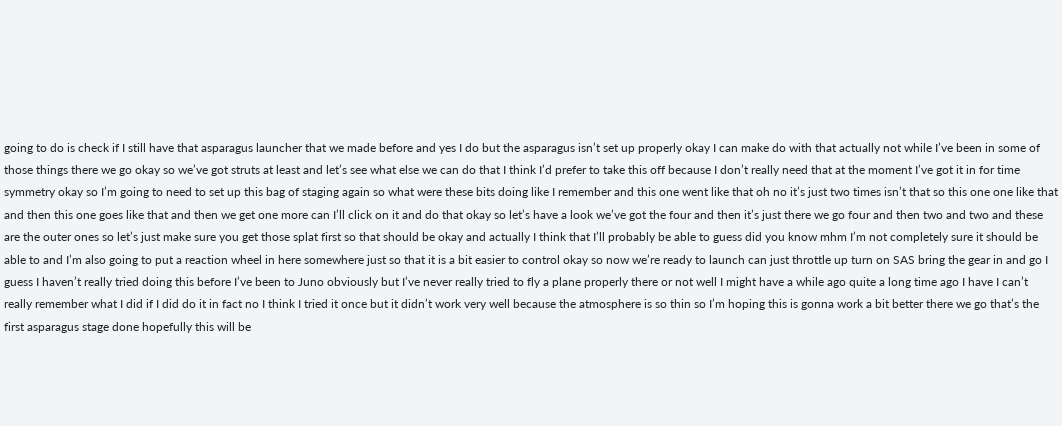going to do is check if I still have that asparagus launcher that we made before and yes I do but the asparagus isn’t set up properly okay I can make do with that actually not while I’ve been in some of those things there we go okay so we’ve got struts at least and let’s see what else we can do that I think I’d prefer to take this off because I don’t really need that at the moment I’ve got it in for time symmetry okay so I’m going to need to set up this bag of staging again so what were these bits doing like I remember and this one went like that oh no it’s just two times isn’t that so this one one like that and then this one goes like that and then we get one more can I’ll click on it and do that okay so let’s have a look we’ve got the four and then it’s just there we go four and then two and two and these are the outer ones so let’s just make sure you get those splat first so that should be okay and actually I think that I’ll probably be able to guess did you know mhm I’m not completely sure it should be able to and I’m also going to put a reaction wheel in here somewhere just so that it is a bit easier to control okay so now we’re ready to launch can just throttle up turn on SAS bring the gear in and go I guess I haven’t really tried doing this before I’ve been to Juno obviously but I’ve never really tried to fly a plane properly there or not well I might have a while ago quite a long time ago I have I can’t really remember what I did if I did do it in fact no I think I tried it once but it didn’t work very well because the atmosphere is so thin so I’m hoping this is gonna work a bit better there we go that’s the first asparagus stage done hopefully this will be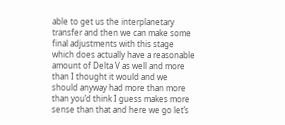able to get us the interplanetary transfer and then we can make some final adjustments with this stage which does actually have a reasonable amount of Delta V as well and more than I thought it would and we should anyway had more than more than you’d think I guess makes more sense than that and here we go let’s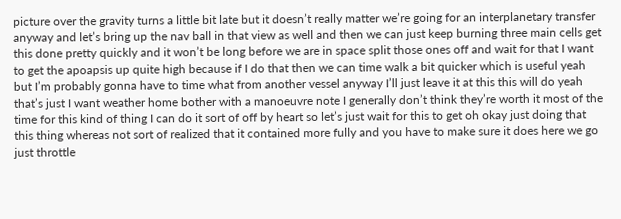picture over the gravity turns a little bit late but it doesn’t really matter we’re going for an interplanetary transfer anyway and let’s bring up the nav ball in that view as well and then we can just keep burning three main cells get this done pretty quickly and it won’t be long before we are in space split those ones off and wait for that I want to get the apoapsis up quite high because if I do that then we can time walk a bit quicker which is useful yeah but I’m probably gonna have to time what from another vessel anyway I’ll just leave it at this this will do yeah that’s just I want weather home bother with a manoeuvre note I generally don’t think they’re worth it most of the time for this kind of thing I can do it sort of off by heart so let’s just wait for this to get oh okay just doing that this thing whereas not sort of realized that it contained more fully and you have to make sure it does here we go just throttle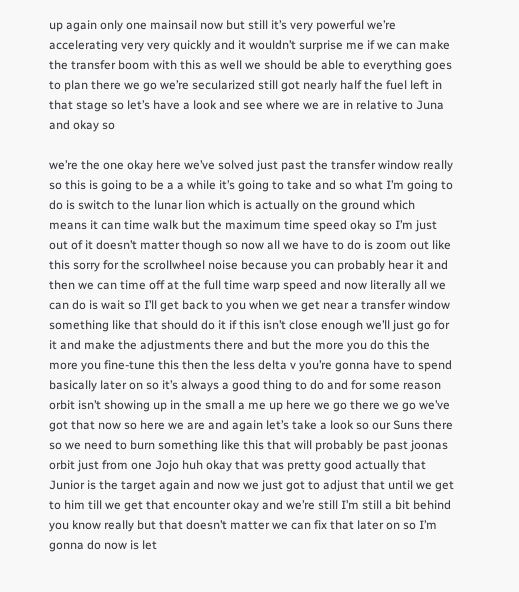up again only one mainsail now but still it’s very powerful we’re accelerating very very quickly and it wouldn’t surprise me if we can make the transfer boom with this as well we should be able to everything goes to plan there we go we’re secularized still got nearly half the fuel left in that stage so let’s have a look and see where we are in relative to Juna and okay so

we’re the one okay here we’ve solved just past the transfer window really so this is going to be a a while it’s going to take and so what I’m going to do is switch to the lunar lion which is actually on the ground which means it can time walk but the maximum time speed okay so I’m just out of it doesn’t matter though so now all we have to do is zoom out like this sorry for the scrollwheel noise because you can probably hear it and then we can time off at the full time warp speed and now literally all we can do is wait so I’ll get back to you when we get near a transfer window something like that should do it if this isn’t close enough we’ll just go for it and make the adjustments there and but the more you do this the more you fine-tune this then the less delta v you’re gonna have to spend basically later on so it’s always a good thing to do and for some reason orbit isn’t showing up in the small a me up here we go there we go we’ve got that now so here we are and again let’s take a look so our Suns there so we need to burn something like this that will probably be past joonas orbit just from one Jojo huh okay that was pretty good actually that Junior is the target again and now we just got to adjust that until we get to him till we get that encounter okay and we’re still I’m still a bit behind you know really but that doesn’t matter we can fix that later on so I’m gonna do now is let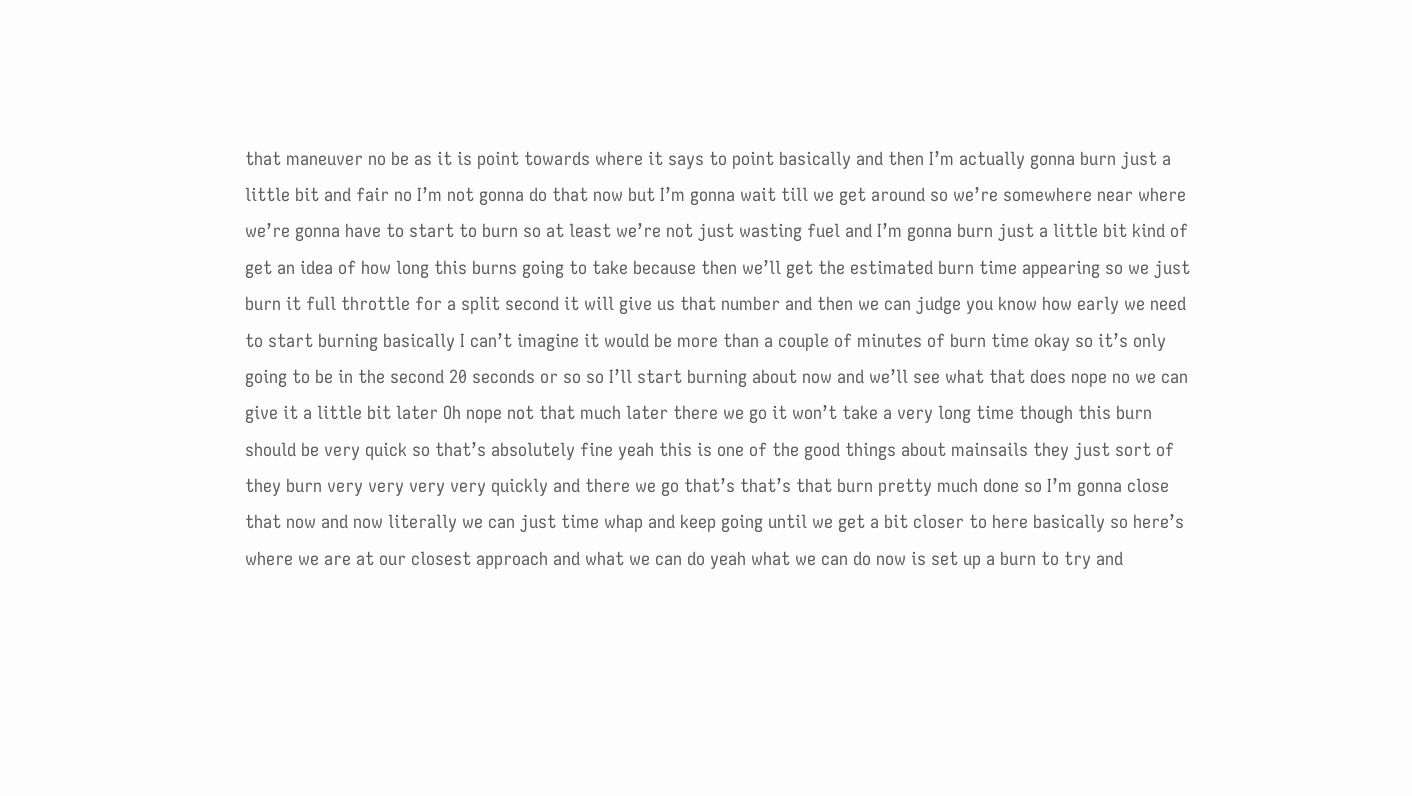that maneuver no be as it is point towards where it says to point basically and then I’m actually gonna burn just a little bit and fair no I’m not gonna do that now but I’m gonna wait till we get around so we’re somewhere near where we’re gonna have to start to burn so at least we’re not just wasting fuel and I’m gonna burn just a little bit kind of get an idea of how long this burns going to take because then we’ll get the estimated burn time appearing so we just burn it full throttle for a split second it will give us that number and then we can judge you know how early we need to start burning basically I can’t imagine it would be more than a couple of minutes of burn time okay so it’s only going to be in the second 20 seconds or so so I’ll start burning about now and we’ll see what that does nope no we can give it a little bit later Oh nope not that much later there we go it won’t take a very long time though this burn should be very quick so that’s absolutely fine yeah this is one of the good things about mainsails they just sort of they burn very very very very quickly and there we go that’s that’s that burn pretty much done so I’m gonna close that now and now literally we can just time whap and keep going until we get a bit closer to here basically so here’s where we are at our closest approach and what we can do yeah what we can do now is set up a burn to try and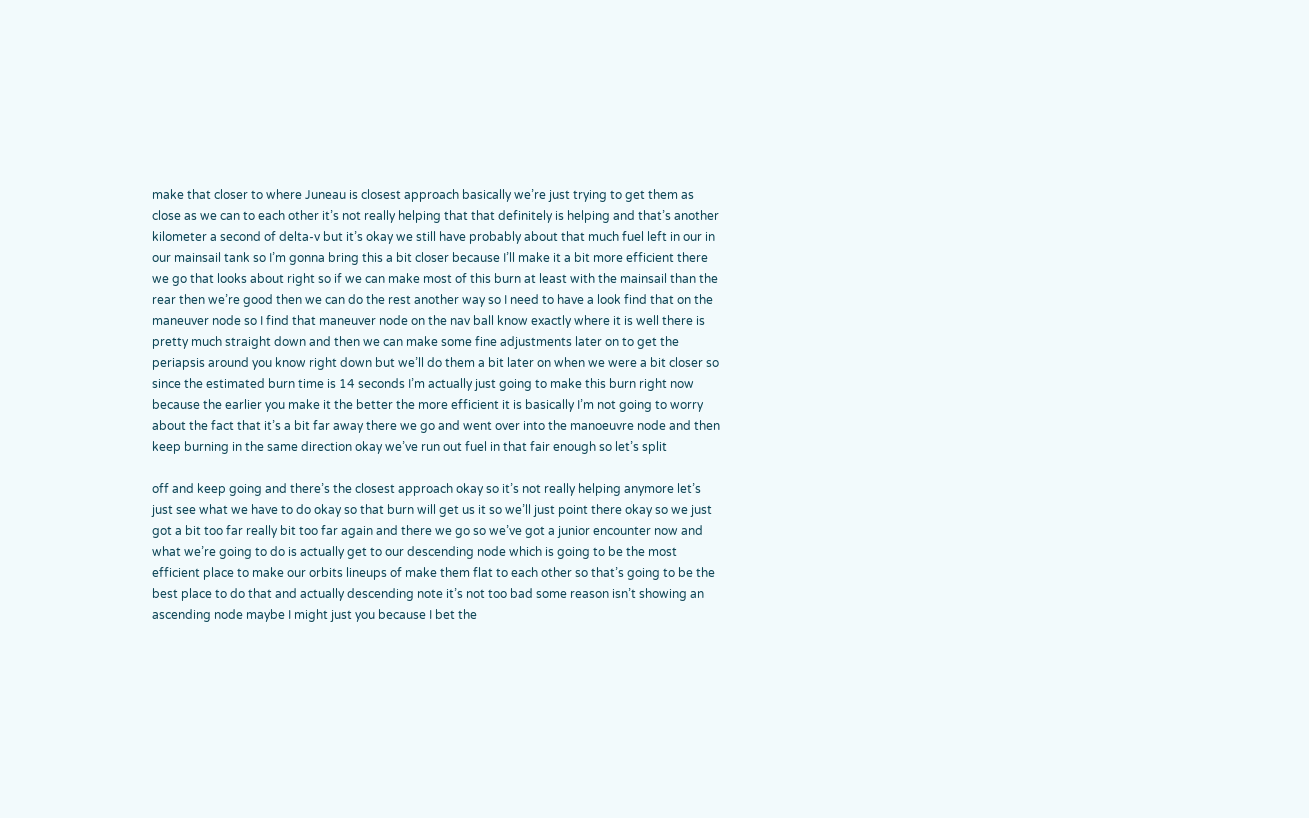make that closer to where Juneau is closest approach basically we’re just trying to get them as close as we can to each other it’s not really helping that that definitely is helping and that’s another kilometer a second of delta-v but it’s okay we still have probably about that much fuel left in our in our mainsail tank so I’m gonna bring this a bit closer because I’ll make it a bit more efficient there we go that looks about right so if we can make most of this burn at least with the mainsail than the rear then we’re good then we can do the rest another way so I need to have a look find that on the maneuver node so I find that maneuver node on the nav ball know exactly where it is well there is pretty much straight down and then we can make some fine adjustments later on to get the periapsis around you know right down but we’ll do them a bit later on when we were a bit closer so since the estimated burn time is 14 seconds I’m actually just going to make this burn right now because the earlier you make it the better the more efficient it is basically I’m not going to worry about the fact that it’s a bit far away there we go and went over into the manoeuvre node and then keep burning in the same direction okay we’ve run out fuel in that fair enough so let’s split

off and keep going and there’s the closest approach okay so it’s not really helping anymore let’s just see what we have to do okay so that burn will get us it so we’ll just point there okay so we just got a bit too far really bit too far again and there we go so we’ve got a junior encounter now and what we’re going to do is actually get to our descending node which is going to be the most efficient place to make our orbits lineups of make them flat to each other so that’s going to be the best place to do that and actually descending note it’s not too bad some reason isn’t showing an ascending node maybe I might just you because I bet the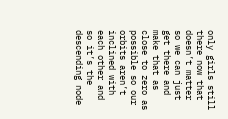only girls still there now that doesn’t matter so we can just get there and make that as close to zero as possible so our orbits aren’t inclined with each other and so it’s the descending node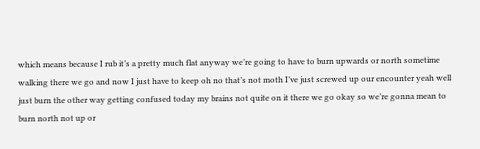which means because I rub it’s a pretty much flat anyway we’re going to have to burn upwards or north sometime walking there we go and now I just have to keep oh no that’s not moth I’ve just screwed up our encounter yeah well just burn the other way getting confused today my brains not quite on it there we go okay so we’re gonna mean to burn north not up or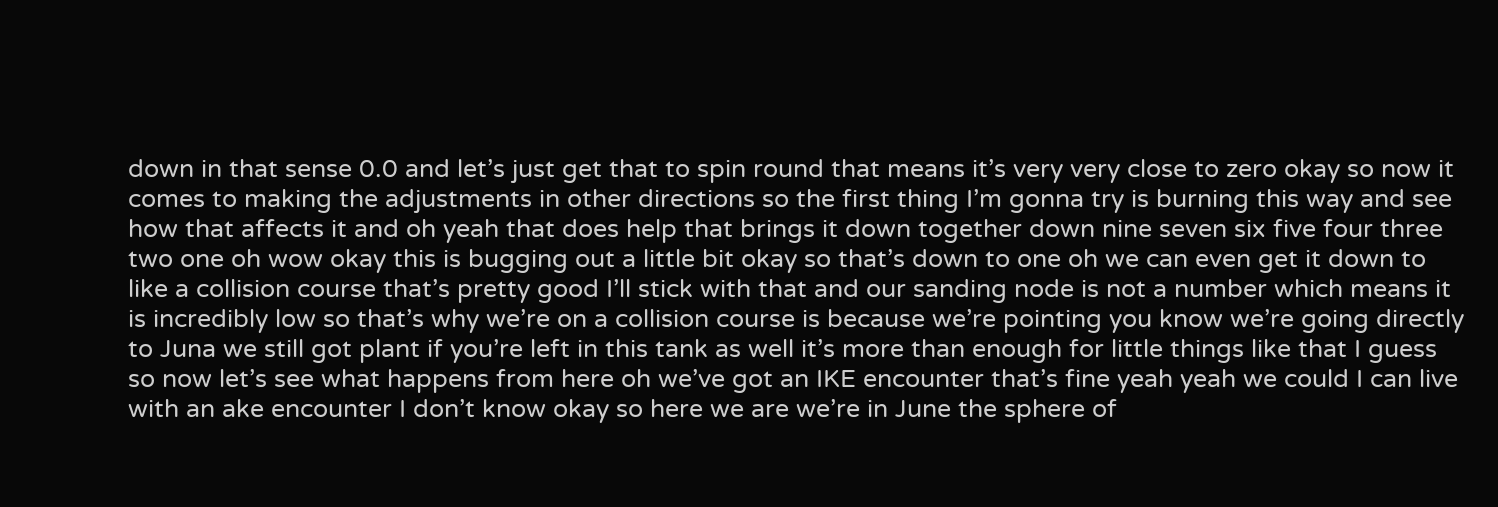down in that sense 0.0 and let’s just get that to spin round that means it’s very very close to zero okay so now it comes to making the adjustments in other directions so the first thing I’m gonna try is burning this way and see how that affects it and oh yeah that does help that brings it down together down nine seven six five four three two one oh wow okay this is bugging out a little bit okay so that’s down to one oh we can even get it down to like a collision course that’s pretty good I’ll stick with that and our sanding node is not a number which means it is incredibly low so that’s why we’re on a collision course is because we’re pointing you know we’re going directly to Juna we still got plant if you’re left in this tank as well it’s more than enough for little things like that I guess so now let’s see what happens from here oh we’ve got an IKE encounter that’s fine yeah yeah we could I can live with an ake encounter I don’t know okay so here we are we’re in June the sphere of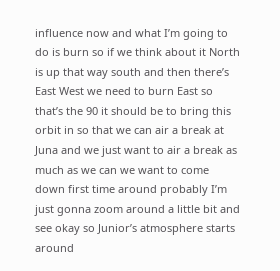influence now and what I’m going to do is burn so if we think about it North is up that way south and then there’s East West we need to burn East so that’s the 90 it should be to bring this orbit in so that we can air a break at Juna and we just want to air a break as much as we can we want to come down first time around probably I’m just gonna zoom around a little bit and see okay so Junior’s atmosphere starts around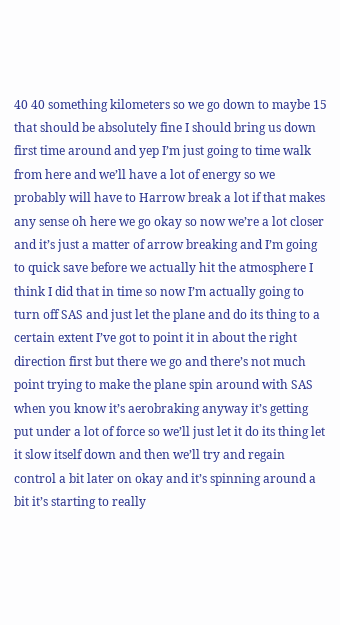40 40 something kilometers so we go down to maybe 15 that should be absolutely fine I should bring us down first time around and yep I’m just going to time walk from here and we’ll have a lot of energy so we probably will have to Harrow break a lot if that makes any sense oh here we go okay so now we’re a lot closer and it’s just a matter of arrow breaking and I’m going to quick save before we actually hit the atmosphere I think I did that in time so now I’m actually going to turn off SAS and just let the plane and do its thing to a certain extent I’ve got to point it in about the right direction first but there we go and there’s not much point trying to make the plane spin around with SAS when you know it’s aerobraking anyway it’s getting put under a lot of force so we’ll just let it do its thing let it slow itself down and then we’ll try and regain control a bit later on okay and it’s spinning around a bit it’s starting to really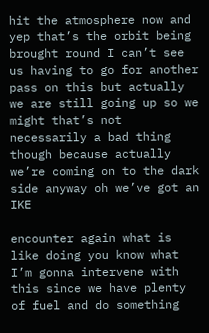hit the atmosphere now and yep that’s the orbit being brought round I can’t see us having to go for another pass on this but actually we are still going up so we might that’s not necessarily a bad thing though because actually we’re coming on to the dark side anyway oh we’ve got an IKE

encounter again what is like doing you know what I’m gonna intervene with this since we have plenty of fuel and do something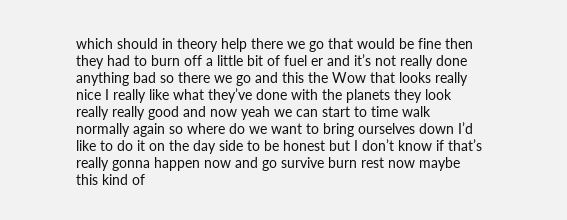which should in theory help there we go that would be fine then they had to burn off a little bit of fuel er and it’s not really done anything bad so there we go and this the Wow that looks really nice I really like what they’ve done with the planets they look really really good and now yeah we can start to time walk normally again so where do we want to bring ourselves down I’d like to do it on the day side to be honest but I don’t know if that’s really gonna happen now and go survive burn rest now maybe this kind of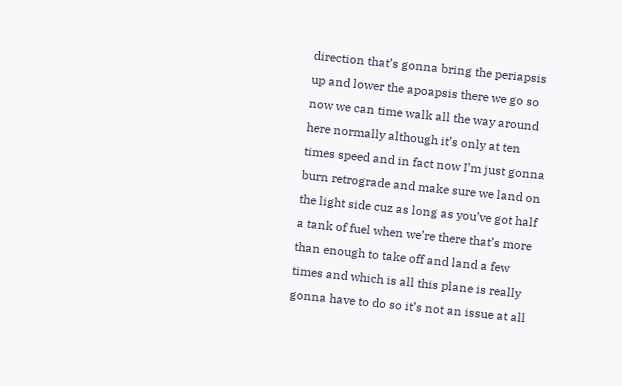direction that’s gonna bring the periapsis up and lower the apoapsis there we go so now we can time walk all the way around here normally although it’s only at ten times speed and in fact now I’m just gonna burn retrograde and make sure we land on the light side cuz as long as you’ve got half a tank of fuel when we’re there that’s more than enough to take off and land a few times and which is all this plane is really gonna have to do so it’s not an issue at all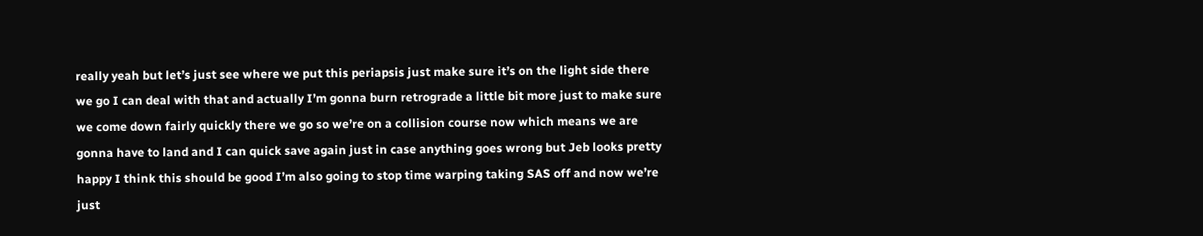really yeah but let’s just see where we put this periapsis just make sure it’s on the light side there we go I can deal with that and actually I’m gonna burn retrograde a little bit more just to make sure we come down fairly quickly there we go so we’re on a collision course now which means we are gonna have to land and I can quick save again just in case anything goes wrong but Jeb looks pretty happy I think this should be good I’m also going to stop time warping taking SAS off and now we’re just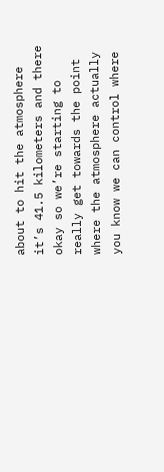about to hit the atmosphere it’s 41.5 kilometers and there okay so we’re starting to really get towards the point where the atmosphere actually you know we can control where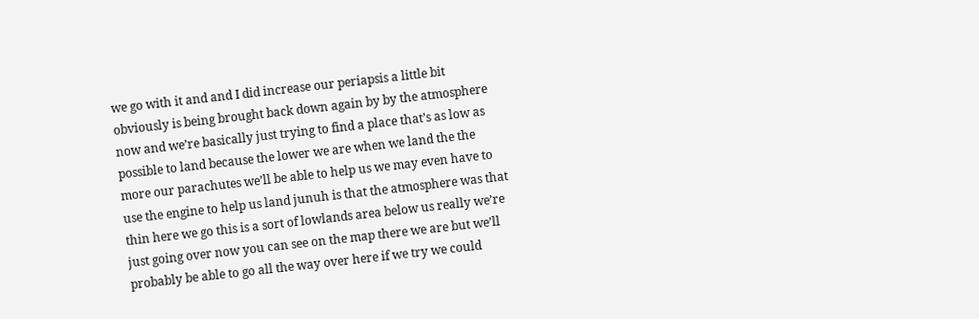we go with it and and I did increase our periapsis a little bit obviously is being brought back down again by by the atmosphere now and we’re basically just trying to find a place that’s as low as possible to land because the lower we are when we land the the more our parachutes we’ll be able to help us we may even have to use the engine to help us land junuh is that the atmosphere was that thin here we go this is a sort of lowlands area below us really we’re just going over now you can see on the map there we are but we’ll probably be able to go all the way over here if we try we could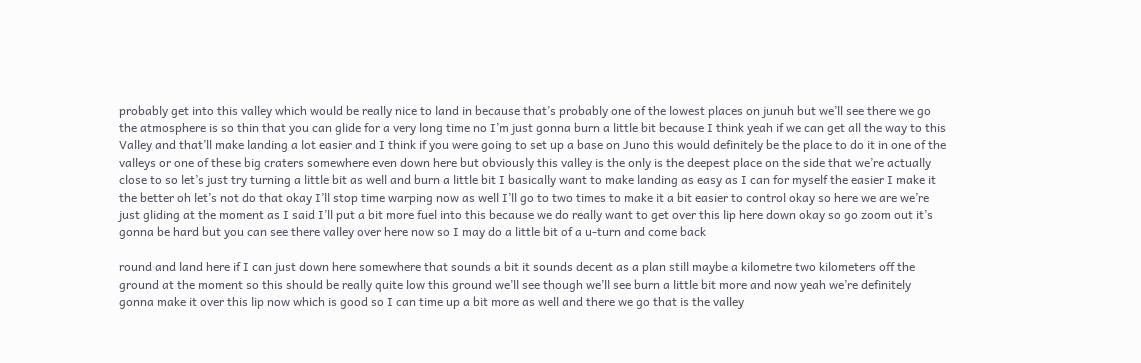probably get into this valley which would be really nice to land in because that’s probably one of the lowest places on junuh but we’ll see there we go the atmosphere is so thin that you can glide for a very long time no I’m just gonna burn a little bit because I think yeah if we can get all the way to this Valley and that’ll make landing a lot easier and I think if you were going to set up a base on Juno this would definitely be the place to do it in one of the valleys or one of these big craters somewhere even down here but obviously this valley is the only is the deepest place on the side that we’re actually close to so let’s just try turning a little bit as well and burn a little bit I basically want to make landing as easy as I can for myself the easier I make it the better oh let’s not do that okay I’ll stop time warping now as well I’ll go to two times to make it a bit easier to control okay so here we are we’re just gliding at the moment as I said I’ll put a bit more fuel into this because we do really want to get over this lip here down okay so go zoom out it’s gonna be hard but you can see there valley over here now so I may do a little bit of a u-turn and come back

round and land here if I can just down here somewhere that sounds a bit it sounds decent as a plan still maybe a kilometre two kilometers off the ground at the moment so this should be really quite low this ground we’ll see though we’ll see burn a little bit more and now yeah we’re definitely gonna make it over this lip now which is good so I can time up a bit more as well and there we go that is the valley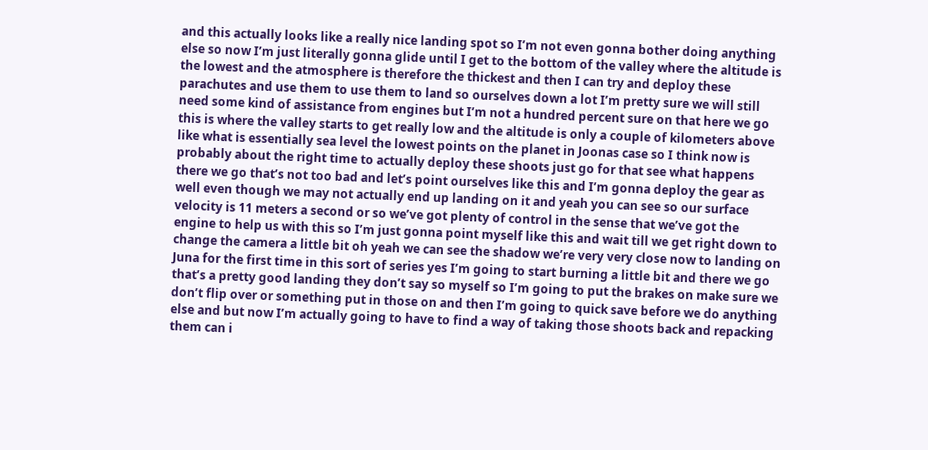and this actually looks like a really nice landing spot so I’m not even gonna bother doing anything else so now I’m just literally gonna glide until I get to the bottom of the valley where the altitude is the lowest and the atmosphere is therefore the thickest and then I can try and deploy these parachutes and use them to use them to land so ourselves down a lot I’m pretty sure we will still need some kind of assistance from engines but I’m not a hundred percent sure on that here we go this is where the valley starts to get really low and the altitude is only a couple of kilometers above like what is essentially sea level the lowest points on the planet in Joonas case so I think now is probably about the right time to actually deploy these shoots just go for that see what happens there we go that’s not too bad and let’s point ourselves like this and I’m gonna deploy the gear as well even though we may not actually end up landing on it and yeah you can see so our surface velocity is 11 meters a second or so we’ve got plenty of control in the sense that we’ve got the engine to help us with this so I’m just gonna point myself like this and wait till we get right down to change the camera a little bit oh yeah we can see the shadow we’re very very close now to landing on Juna for the first time in this sort of series yes I’m going to start burning a little bit and there we go that’s a pretty good landing they don’t say so myself so I’m going to put the brakes on make sure we don’t flip over or something put in those on and then I’m going to quick save before we do anything else and but now I’m actually going to have to find a way of taking those shoots back and repacking them can i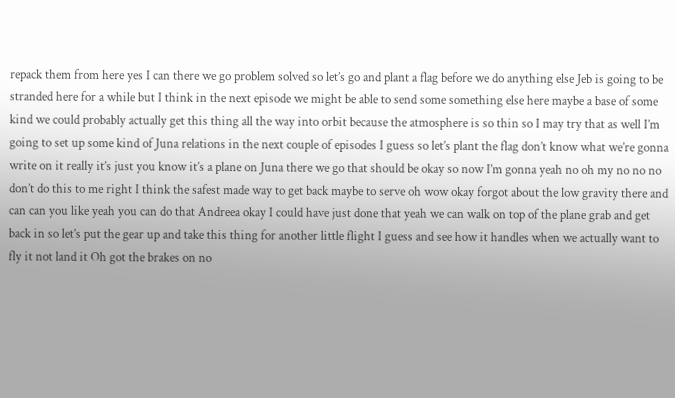repack them from here yes I can there we go problem solved so let’s go and plant a flag before we do anything else Jeb is going to be stranded here for a while but I think in the next episode we might be able to send some something else here maybe a base of some kind we could probably actually get this thing all the way into orbit because the atmosphere is so thin so I may try that as well I’m going to set up some kind of Juna relations in the next couple of episodes I guess so let’s plant the flag don’t know what we’re gonna write on it really it’s just you know it’s a plane on Juna there we go that should be okay so now I’m gonna yeah no oh my no no no don’t do this to me right I think the safest made way to get back maybe to serve oh wow okay forgot about the low gravity there and can can you like yeah you can do that Andreea okay I could have just done that yeah we can walk on top of the plane grab and get back in so let’s put the gear up and take this thing for another little flight I guess and see how it handles when we actually want to fly it not land it Oh got the brakes on no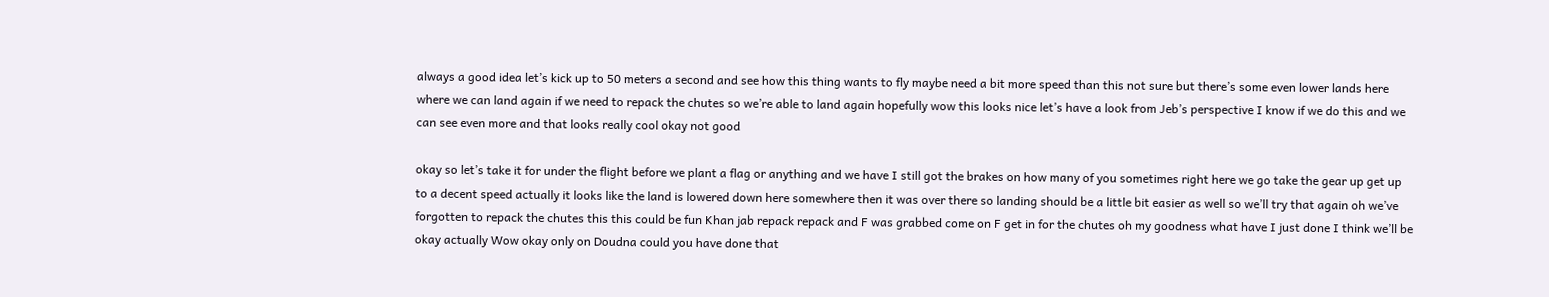always a good idea let’s kick up to 50 meters a second and see how this thing wants to fly maybe need a bit more speed than this not sure but there’s some even lower lands here where we can land again if we need to repack the chutes so we’re able to land again hopefully wow this looks nice let’s have a look from Jeb’s perspective I know if we do this and we can see even more and that looks really cool okay not good

okay so let’s take it for under the flight before we plant a flag or anything and we have I still got the brakes on how many of you sometimes right here we go take the gear up get up to a decent speed actually it looks like the land is lowered down here somewhere then it was over there so landing should be a little bit easier as well so we’ll try that again oh we’ve forgotten to repack the chutes this this could be fun Khan jab repack repack and F was grabbed come on F get in for the chutes oh my goodness what have I just done I think we’ll be okay actually Wow okay only on Doudna could you have done that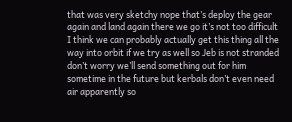that was very sketchy nope that’s deploy the gear again and land again there we go it’s not too difficult I think we can probably actually get this thing all the way into orbit if we try as well so Jeb is not stranded don’t worry we’ll send something out for him sometime in the future but kerbals don’t even need air apparently so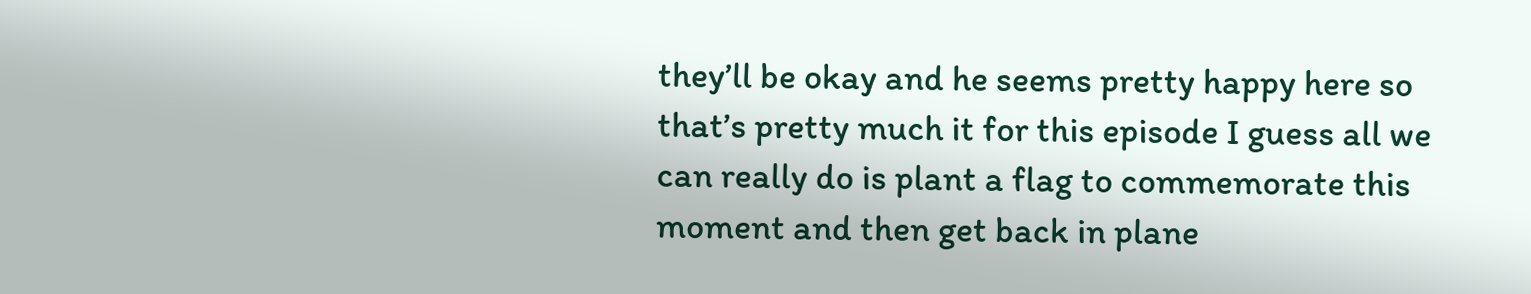they’ll be okay and he seems pretty happy here so that’s pretty much it for this episode I guess all we can really do is plant a flag to commemorate this moment and then get back in plane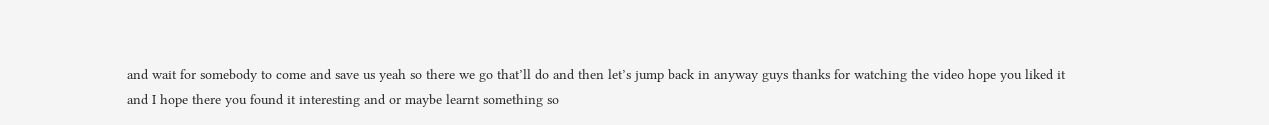and wait for somebody to come and save us yeah so there we go that’ll do and then let’s jump back in anyway guys thanks for watching the video hope you liked it and I hope there you found it interesting and or maybe learnt something so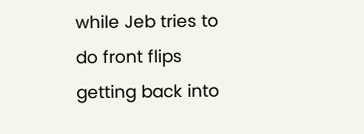while Jeb tries to do front flips getting back into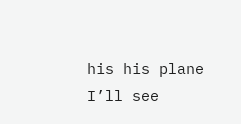his his plane I’ll see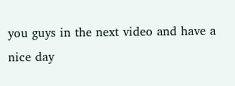you guys in the next video and have a nice day